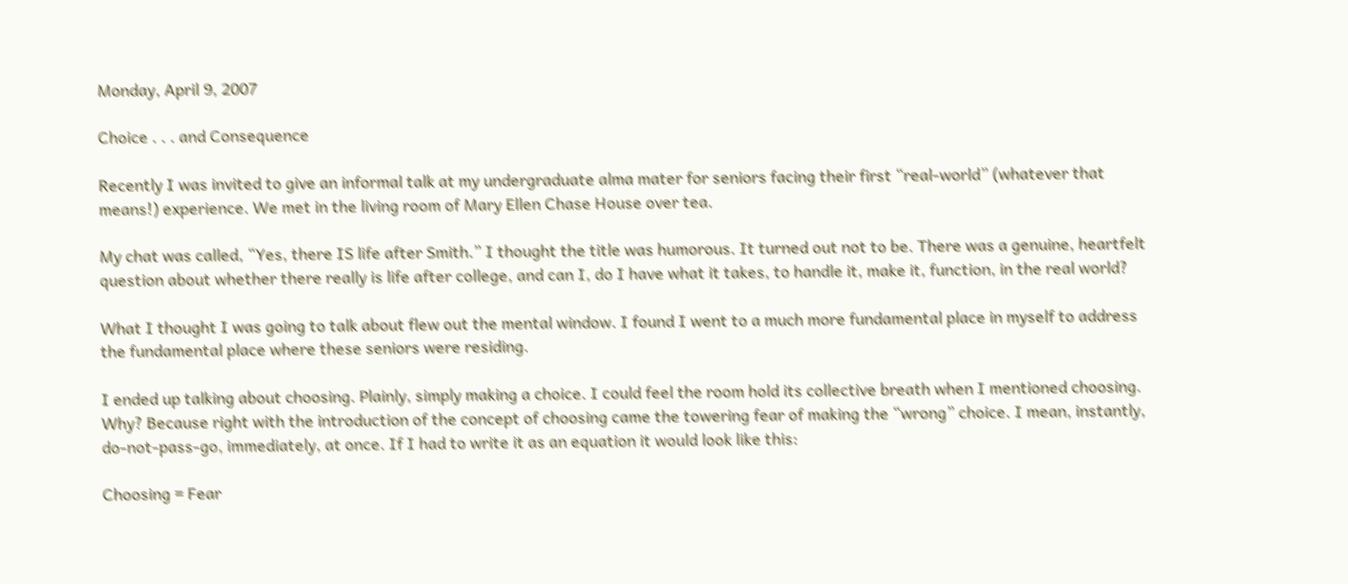Monday, April 9, 2007

Choice . . . and Consequence

Recently I was invited to give an informal talk at my undergraduate alma mater for seniors facing their first “real-world” (whatever that means!) experience. We met in the living room of Mary Ellen Chase House over tea.

My chat was called, “Yes, there IS life after Smith.” I thought the title was humorous. It turned out not to be. There was a genuine, heartfelt question about whether there really is life after college, and can I, do I have what it takes, to handle it, make it, function, in the real world?

What I thought I was going to talk about flew out the mental window. I found I went to a much more fundamental place in myself to address the fundamental place where these seniors were residing.

I ended up talking about choosing. Plainly, simply making a choice. I could feel the room hold its collective breath when I mentioned choosing. Why? Because right with the introduction of the concept of choosing came the towering fear of making the “wrong” choice. I mean, instantly, do-not-pass-go, immediately, at once. If I had to write it as an equation it would look like this:

Choosing = Fear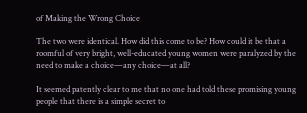of Making the Wrong Choice

The two were identical. How did this come to be? How could it be that a roomful of very bright, well-educated young women were paralyzed by the need to make a choice—any choice—at all?

It seemed patently clear to me that no one had told these promising young people that there is a simple secret to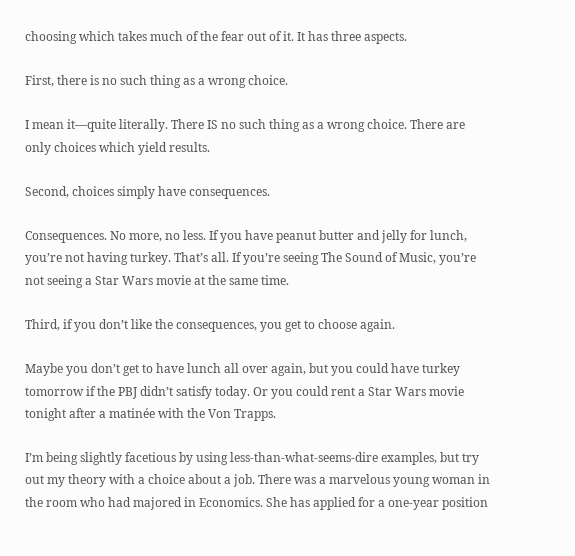choosing which takes much of the fear out of it. It has three aspects.

First, there is no such thing as a wrong choice.

I mean it—quite literally. There IS no such thing as a wrong choice. There are only choices which yield results.

Second, choices simply have consequences.

Consequences. No more, no less. If you have peanut butter and jelly for lunch, you’re not having turkey. That’s all. If you’re seeing The Sound of Music, you’re not seeing a Star Wars movie at the same time.

Third, if you don’t like the consequences, you get to choose again.

Maybe you don’t get to have lunch all over again, but you could have turkey tomorrow if the PBJ didn’t satisfy today. Or you could rent a Star Wars movie tonight after a matinée with the Von Trapps.

I’m being slightly facetious by using less-than-what-seems-dire examples, but try out my theory with a choice about a job. There was a marvelous young woman in the room who had majored in Economics. She has applied for a one-year position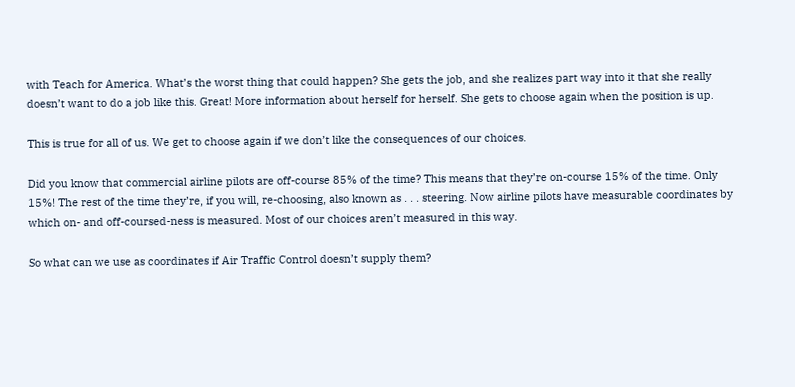with Teach for America. What’s the worst thing that could happen? She gets the job, and she realizes part way into it that she really doesn’t want to do a job like this. Great! More information about herself for herself. She gets to choose again when the position is up.

This is true for all of us. We get to choose again if we don’t like the consequences of our choices.

Did you know that commercial airline pilots are off-course 85% of the time? This means that they’re on-course 15% of the time. Only 15%! The rest of the time they’re, if you will, re-choosing, also known as . . . steering. Now airline pilots have measurable coordinates by which on- and off-coursed-ness is measured. Most of our choices aren’t measured in this way.

So what can we use as coordinates if Air Traffic Control doesn’t supply them?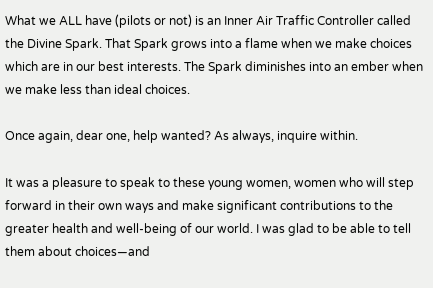What we ALL have (pilots or not) is an Inner Air Traffic Controller called the Divine Spark. That Spark grows into a flame when we make choices which are in our best interests. The Spark diminishes into an ember when we make less than ideal choices.

Once again, dear one, help wanted? As always, inquire within.

It was a pleasure to speak to these young women, women who will step forward in their own ways and make significant contributions to the greater health and well-being of our world. I was glad to be able to tell them about choices—and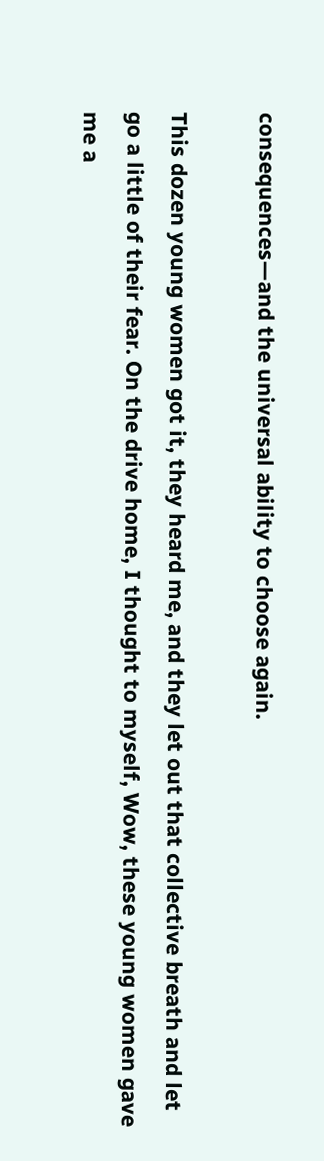consequences—and the universal ability to choose again.

This dozen young women got it, they heard me, and they let out that collective breath and let go a little of their fear. On the drive home, I thought to myself, Wow, these young women gave me a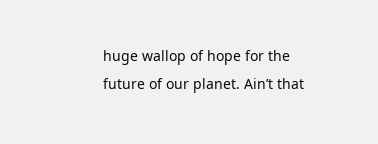huge wallop of hope for the future of our planet. Ain’t that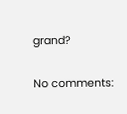grand?

No comments: